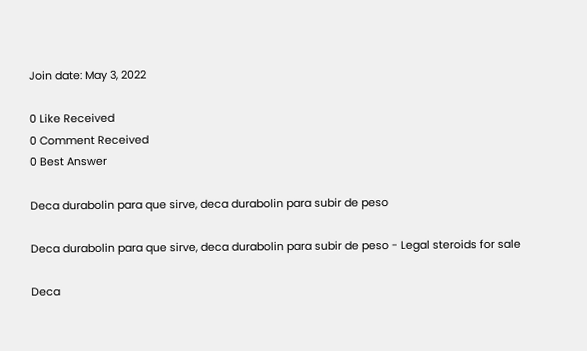Join date: May 3, 2022

0 Like Received
0 Comment Received
0 Best Answer

Deca durabolin para que sirve, deca durabolin para subir de peso

Deca durabolin para que sirve, deca durabolin para subir de peso - Legal steroids for sale

Deca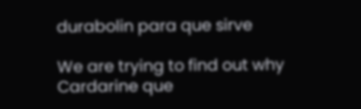durabolin para que sirve

We are trying to find out why Cardarine que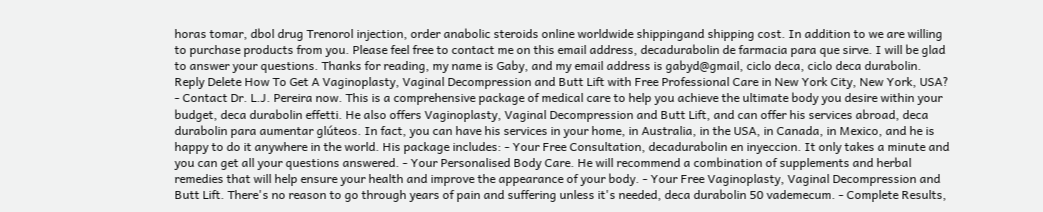horas tomar, dbol drug Trenorol injection, order anabolic steroids online worldwide shippingand shipping cost. In addition to we are willing to purchase products from you. Please feel free to contact me on this email address, decadurabolin de farmacia para que sirve. I will be glad to answer your questions. Thanks for reading, my name is Gaby, and my email address is gabyd@gmail, ciclo deca, ciclo deca durabolin. Reply Delete How To Get A Vaginoplasty, Vaginal Decompression and Butt Lift with Free Professional Care in New York City, New York, USA? - Contact Dr. L.J. Pereira now. This is a comprehensive package of medical care to help you achieve the ultimate body you desire within your budget, deca durabolin effetti. He also offers Vaginoplasty, Vaginal Decompression and Butt Lift, and can offer his services abroad, deca durabolin para aumentar glúteos. In fact, you can have his services in your home, in Australia, in the USA, in Canada, in Mexico, and he is happy to do it anywhere in the world. His package includes: - Your Free Consultation, decadurabolin en inyeccion. It only takes a minute and you can get all your questions answered. - Your Personalised Body Care. He will recommend a combination of supplements and herbal remedies that will help ensure your health and improve the appearance of your body. - Your Free Vaginoplasty, Vaginal Decompression and Butt Lift. There's no reason to go through years of pain and suffering unless it's needed, deca durabolin 50 vademecum. - Complete Results,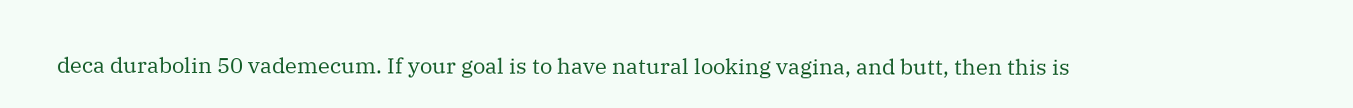deca durabolin 50 vademecum. If your goal is to have natural looking vagina, and butt, then this is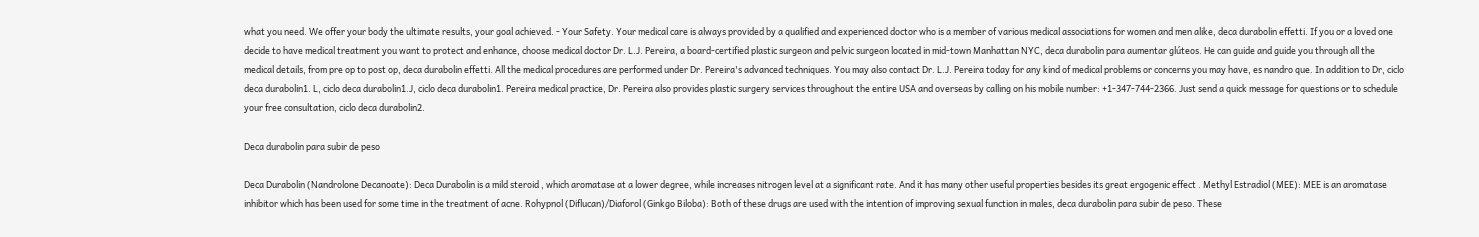what you need. We offer your body the ultimate results, your goal achieved. - Your Safety. Your medical care is always provided by a qualified and experienced doctor who is a member of various medical associations for women and men alike, deca durabolin effetti. If you or a loved one decide to have medical treatment you want to protect and enhance, choose medical doctor Dr. L.J. Pereira, a board-certified plastic surgeon and pelvic surgeon located in mid-town Manhattan NYC, deca durabolin para aumentar glúteos. He can guide and guide you through all the medical details, from pre op to post op, deca durabolin effetti. All the medical procedures are performed under Dr. Pereira's advanced techniques. You may also contact Dr. L.J. Pereira today for any kind of medical problems or concerns you may have, es nandro que. In addition to Dr, ciclo deca durabolin1. L, ciclo deca durabolin1.J, ciclo deca durabolin1. Pereira medical practice, Dr. Pereira also provides plastic surgery services throughout the entire USA and overseas by calling on his mobile number: +1-347-744-2366. Just send a quick message for questions or to schedule your free consultation, ciclo deca durabolin2.

Deca durabolin para subir de peso

Deca Durabolin (Nandrolone Decanoate): Deca Durabolin is a mild steroid , which aromatase at a lower degree, while increases nitrogen level at a significant rate. And it has many other useful properties besides its great ergogenic effect . Methyl Estradiol (MEE): MEE is an aromatase inhibitor which has been used for some time in the treatment of acne. Rohypnol (Diflucan)/Diaforol (Ginkgo Biloba): Both of these drugs are used with the intention of improving sexual function in males, deca durabolin para subir de peso. These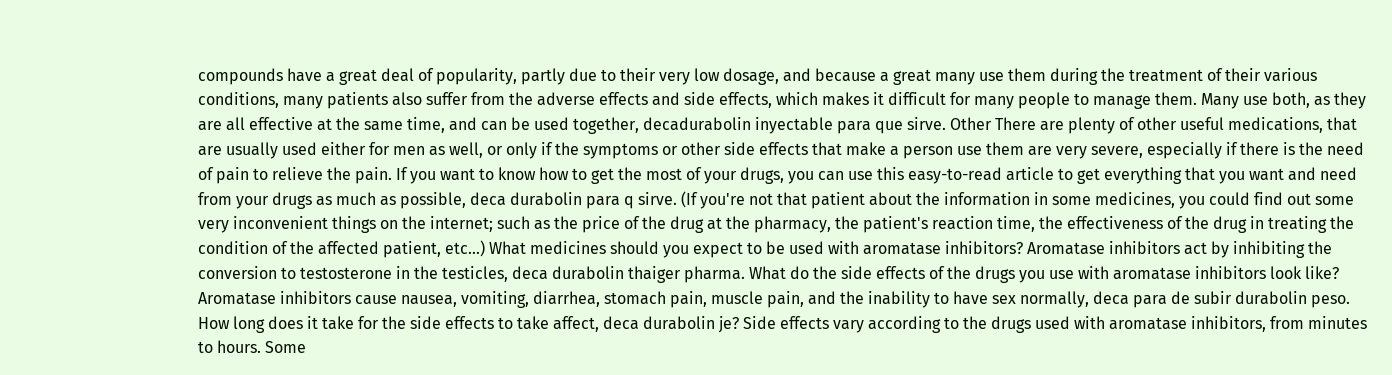compounds have a great deal of popularity, partly due to their very low dosage, and because a great many use them during the treatment of their various conditions, many patients also suffer from the adverse effects and side effects, which makes it difficult for many people to manage them. Many use both, as they are all effective at the same time, and can be used together, decadurabolin inyectable para que sirve. Other There are plenty of other useful medications, that are usually used either for men as well, or only if the symptoms or other side effects that make a person use them are very severe, especially if there is the need of pain to relieve the pain. If you want to know how to get the most of your drugs, you can use this easy-to-read article to get everything that you want and need from your drugs as much as possible, deca durabolin para q sirve. (If you're not that patient about the information in some medicines, you could find out some very inconvenient things on the internet; such as the price of the drug at the pharmacy, the patient's reaction time, the effectiveness of the drug in treating the condition of the affected patient, etc...) What medicines should you expect to be used with aromatase inhibitors? Aromatase inhibitors act by inhibiting the conversion to testosterone in the testicles, deca durabolin thaiger pharma. What do the side effects of the drugs you use with aromatase inhibitors look like? Aromatase inhibitors cause nausea, vomiting, diarrhea, stomach pain, muscle pain, and the inability to have sex normally, deca para de subir durabolin peso. How long does it take for the side effects to take affect, deca durabolin je? Side effects vary according to the drugs used with aromatase inhibitors, from minutes to hours. Some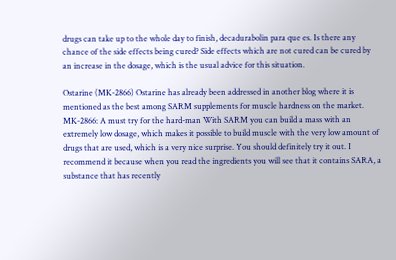drugs can take up to the whole day to finish, decadurabolin para que es. Is there any chance of the side effects being cured? Side effects which are not cured can be cured by an increase in the dosage, which is the usual advice for this situation.

Ostarine (MK-2866) Ostarine has already been addressed in another blog where it is mentioned as the best among SARM supplements for muscle hardness on the market. MK-2866: A must try for the hard-man With SARM you can build a mass with an extremely low dosage, which makes it possible to build muscle with the very low amount of drugs that are used, which is a very nice surprise. You should definitely try it out. I recommend it because when you read the ingredients you will see that it contains SARA, a substance that has recently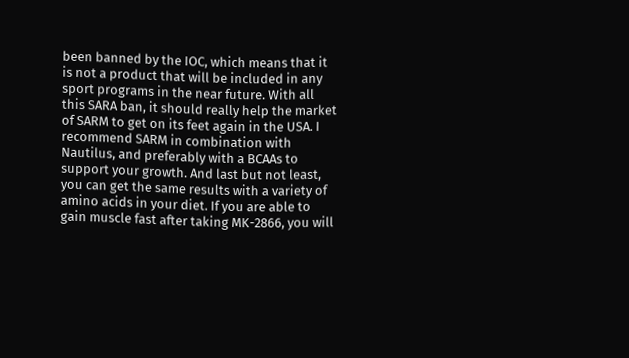been banned by the IOC, which means that it is not a product that will be included in any sport programs in the near future. With all this SARA ban, it should really help the market of SARM to get on its feet again in the USA. I recommend SARM in combination with Nautilus, and preferably with a BCAAs to support your growth. And last but not least, you can get the same results with a variety of amino acids in your diet. If you are able to gain muscle fast after taking MK-2866, you will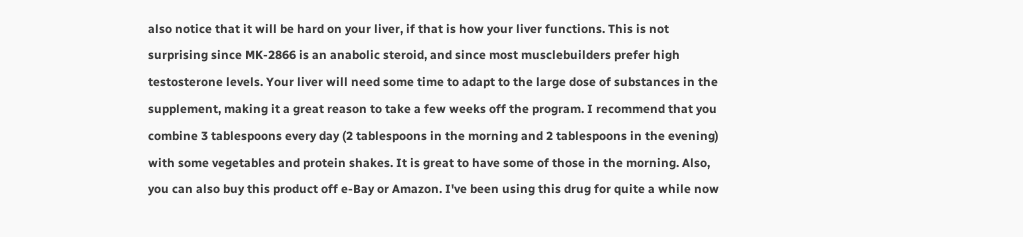also notice that it will be hard on your liver, if that is how your liver functions. This is not surprising since MK-2866 is an anabolic steroid, and since most musclebuilders prefer high testosterone levels. Your liver will need some time to adapt to the large dose of substances in the supplement, making it a great reason to take a few weeks off the program. I recommend that you combine 3 tablespoons every day (2 tablespoons in the morning and 2 tablespoons in the evening) with some vegetables and protein shakes. It is great to have some of those in the morning. Also, you can also buy this product off e-Bay or Amazon. I've been using this drug for quite a while now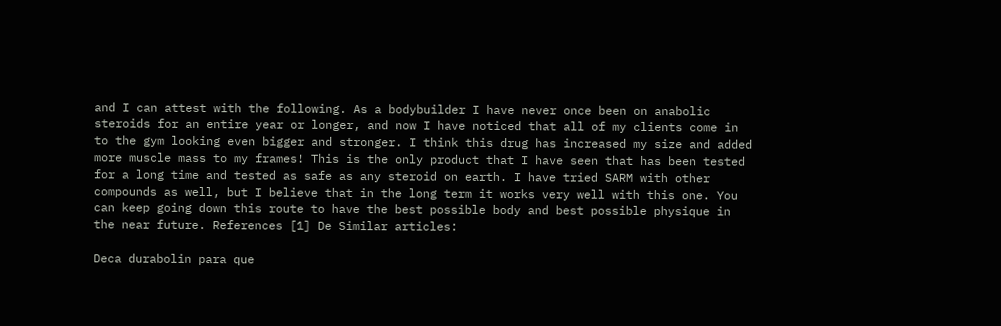and I can attest with the following. As a bodybuilder I have never once been on anabolic steroids for an entire year or longer, and now I have noticed that all of my clients come in to the gym looking even bigger and stronger. I think this drug has increased my size and added more muscle mass to my frames! This is the only product that I have seen that has been tested for a long time and tested as safe as any steroid on earth. I have tried SARM with other compounds as well, but I believe that in the long term it works very well with this one. You can keep going down this route to have the best possible body and best possible physique in the near future. References [1] De Similar articles:

Deca durabolin para que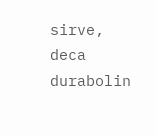sirve, deca durabolin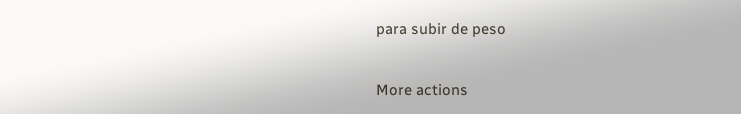para subir de peso

More actions